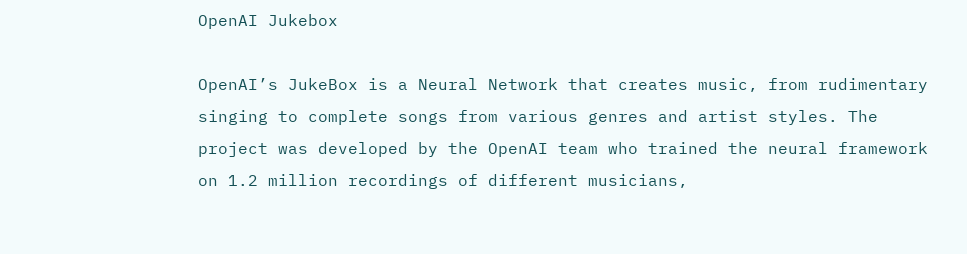OpenAI Jukebox

OpenAI’s JukeBox is a Neural Network that creates music, from rudimentary singing to complete songs from various genres and artist styles. The project was developed by the OpenAI team who trained the neural framework on 1.2 million recordings of different musicians,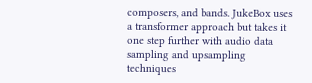composers, and bands. JukeBox uses a transformer approach but takes it one step further with audio data sampling and upsampling techniques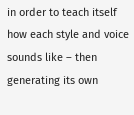in order to teach itself how each style and voice sounds like – then generating its own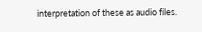interpretation of these as audio files.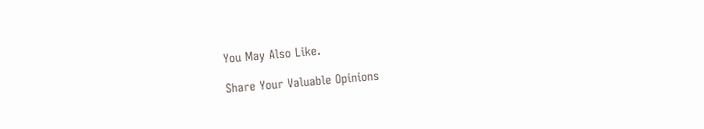You May Also Like.

Share Your Valuable Opinions